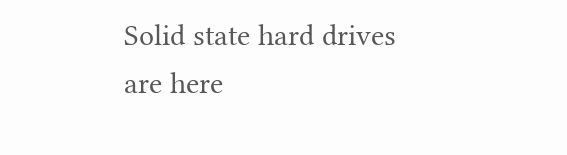Solid state hard drives are here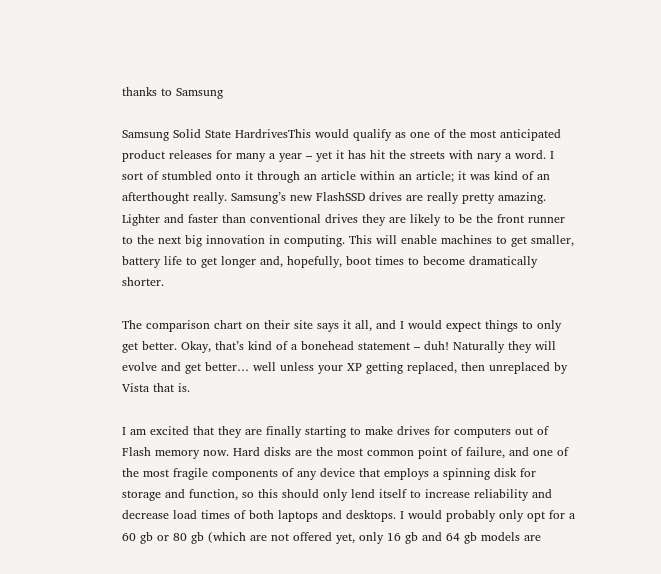thanks to Samsung

Samsung Solid State HardrivesThis would qualify as one of the most anticipated product releases for many a year – yet it has hit the streets with nary a word. I sort of stumbled onto it through an article within an article; it was kind of an afterthought really. Samsung’s new FlashSSD drives are really pretty amazing. Lighter and faster than conventional drives they are likely to be the front runner to the next big innovation in computing. This will enable machines to get smaller, battery life to get longer and, hopefully, boot times to become dramatically shorter.

The comparison chart on their site says it all, and I would expect things to only get better. Okay, that’s kind of a bonehead statement – duh! Naturally they will evolve and get better… well unless your XP getting replaced, then unreplaced by Vista that is.

I am excited that they are finally starting to make drives for computers out of Flash memory now. Hard disks are the most common point of failure, and one of the most fragile components of any device that employs a spinning disk for storage and function, so this should only lend itself to increase reliability and decrease load times of both laptops and desktops. I would probably only opt for a 60 gb or 80 gb (which are not offered yet, only 16 gb and 64 gb models are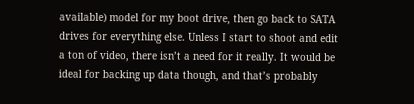available) model for my boot drive, then go back to SATA drives for everything else. Unless I start to shoot and edit a ton of video, there isn’t a need for it really. It would be ideal for backing up data though, and that’s probably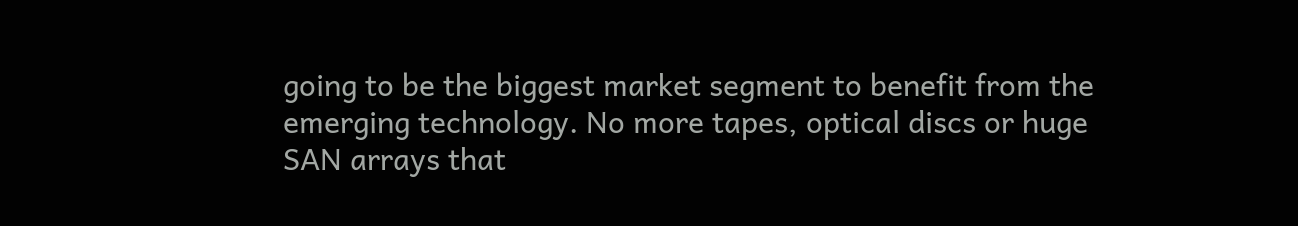going to be the biggest market segment to benefit from the emerging technology. No more tapes, optical discs or huge SAN arrays that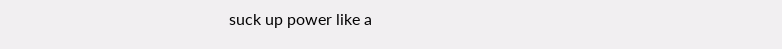suck up power like a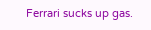Ferrari sucks up gas.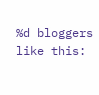%d bloggers like this: